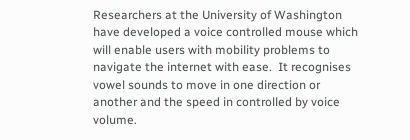Researchers at the University of Washington have developed a voice controlled mouse which will enable users with mobility problems to navigate the internet with ease.  It recognises vowel sounds to move in one direction or another and the speed in controlled by voice volume.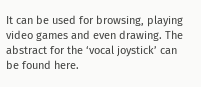It can be used for browsing, playing video games and even drawing. The abstract for the ‘vocal joystick’ can be found here.